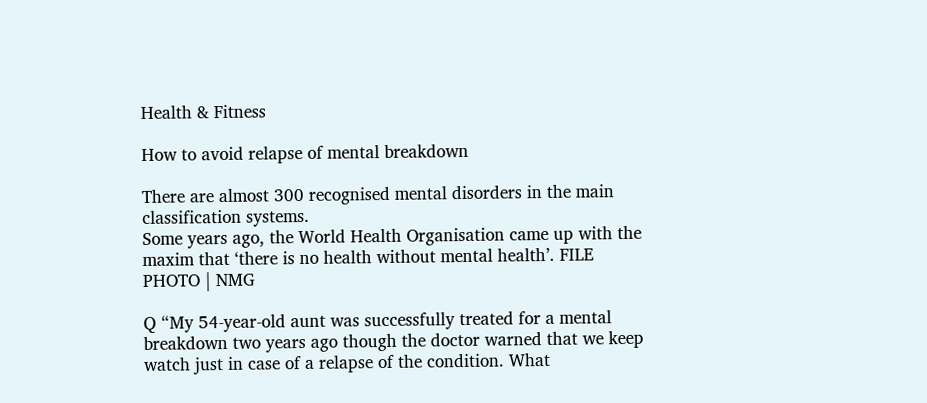Health & Fitness

How to avoid relapse of mental breakdown

There are almost 300 recognised mental disorders in the main classification systems.
Some years ago, the World Health Organisation came up with the maxim that ‘there is no health without mental health’. FILE PHOTO | NMG

Q “My 54-year-old aunt was successfully treated for a mental breakdown two years ago though the doctor warned that we keep watch just in case of a relapse of the condition. What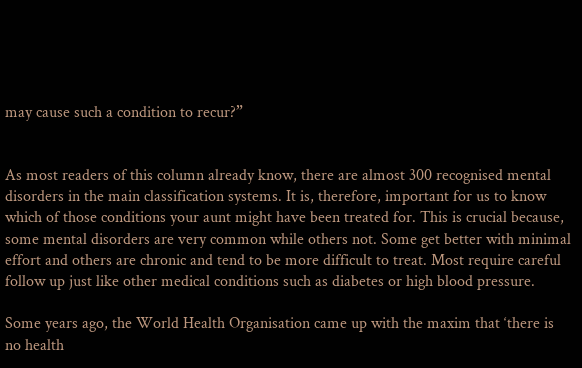may cause such a condition to recur?”


As most readers of this column already know, there are almost 300 recognised mental disorders in the main classification systems. It is, therefore, important for us to know which of those conditions your aunt might have been treated for. This is crucial because, some mental disorders are very common while others not. Some get better with minimal effort and others are chronic and tend to be more difficult to treat. Most require careful follow up just like other medical conditions such as diabetes or high blood pressure.

Some years ago, the World Health Organisation came up with the maxim that ‘there is no health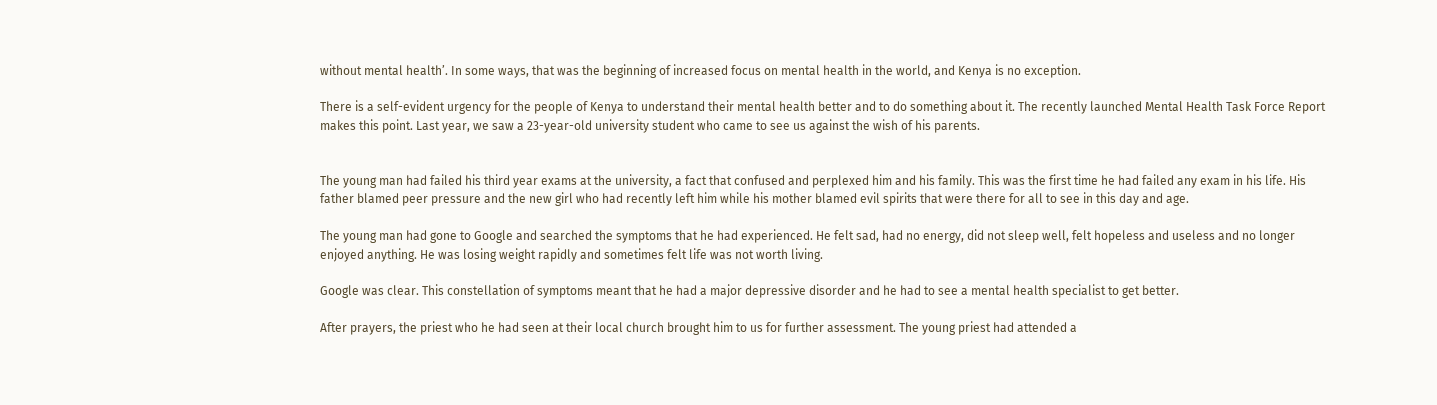without mental health’. In some ways, that was the beginning of increased focus on mental health in the world, and Kenya is no exception.

There is a self-evident urgency for the people of Kenya to understand their mental health better and to do something about it. The recently launched Mental Health Task Force Report makes this point. Last year, we saw a 23-year-old university student who came to see us against the wish of his parents.


The young man had failed his third year exams at the university, a fact that confused and perplexed him and his family. This was the first time he had failed any exam in his life. His father blamed peer pressure and the new girl who had recently left him while his mother blamed evil spirits that were there for all to see in this day and age.

The young man had gone to Google and searched the symptoms that he had experienced. He felt sad, had no energy, did not sleep well, felt hopeless and useless and no longer enjoyed anything. He was losing weight rapidly and sometimes felt life was not worth living.

Google was clear. This constellation of symptoms meant that he had a major depressive disorder and he had to see a mental health specialist to get better.

After prayers, the priest who he had seen at their local church brought him to us for further assessment. The young priest had attended a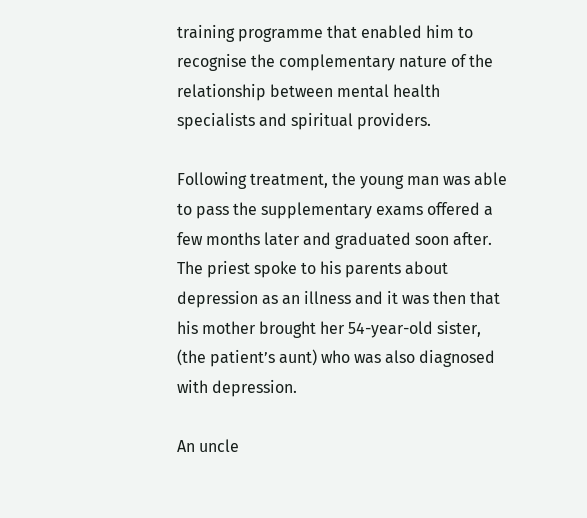training programme that enabled him to recognise the complementary nature of the relationship between mental health specialists and spiritual providers.

Following treatment, the young man was able to pass the supplementary exams offered a few months later and graduated soon after. The priest spoke to his parents about depression as an illness and it was then that his mother brought her 54-year-old sister, (the patient’s aunt) who was also diagnosed with depression.

An uncle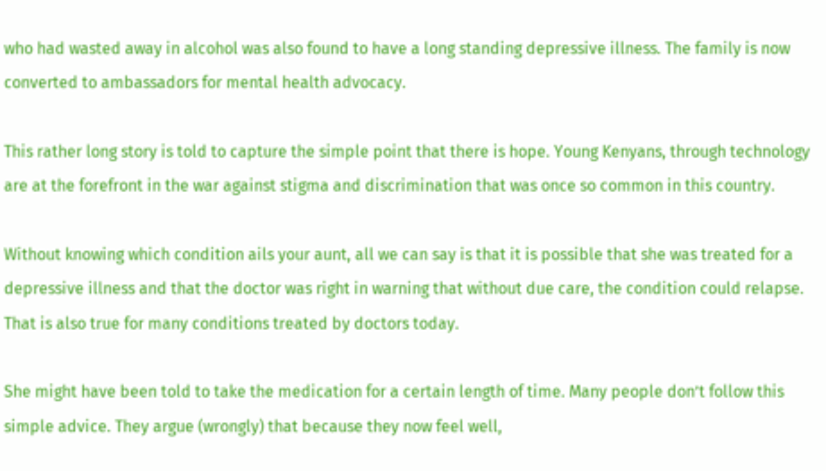who had wasted away in alcohol was also found to have a long standing depressive illness. The family is now converted to ambassadors for mental health advocacy.

This rather long story is told to capture the simple point that there is hope. Young Kenyans, through technology are at the forefront in the war against stigma and discrimination that was once so common in this country.

Without knowing which condition ails your aunt, all we can say is that it is possible that she was treated for a depressive illness and that the doctor was right in warning that without due care, the condition could relapse. That is also true for many conditions treated by doctors today.

She might have been told to take the medication for a certain length of time. Many people don’t follow this simple advice. They argue (wrongly) that because they now feel well,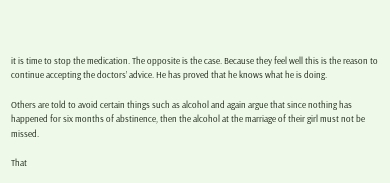it is time to stop the medication. The opposite is the case. Because they feel well this is the reason to continue accepting the doctors’ advice. He has proved that he knows what he is doing.

Others are told to avoid certain things such as alcohol and again argue that since nothing has happened for six months of abstinence, then the alcohol at the marriage of their girl must not be missed.

That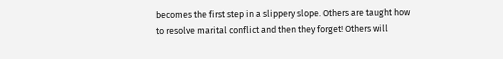becomes the first step in a slippery slope. Others are taught how to resolve marital conflict and then they forget! Others will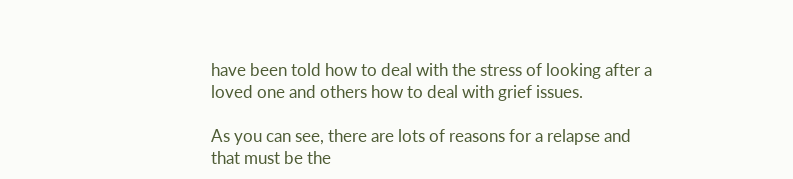have been told how to deal with the stress of looking after a loved one and others how to deal with grief issues.

As you can see, there are lots of reasons for a relapse and that must be the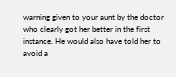warning given to your aunt by the doctor who clearly got her better in the first instance. He would also have told her to avoid a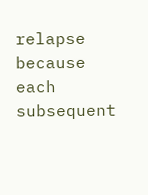relapse because each subsequent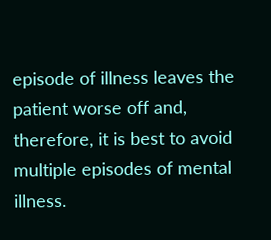episode of illness leaves the patient worse off and, therefore, it is best to avoid multiple episodes of mental illness.